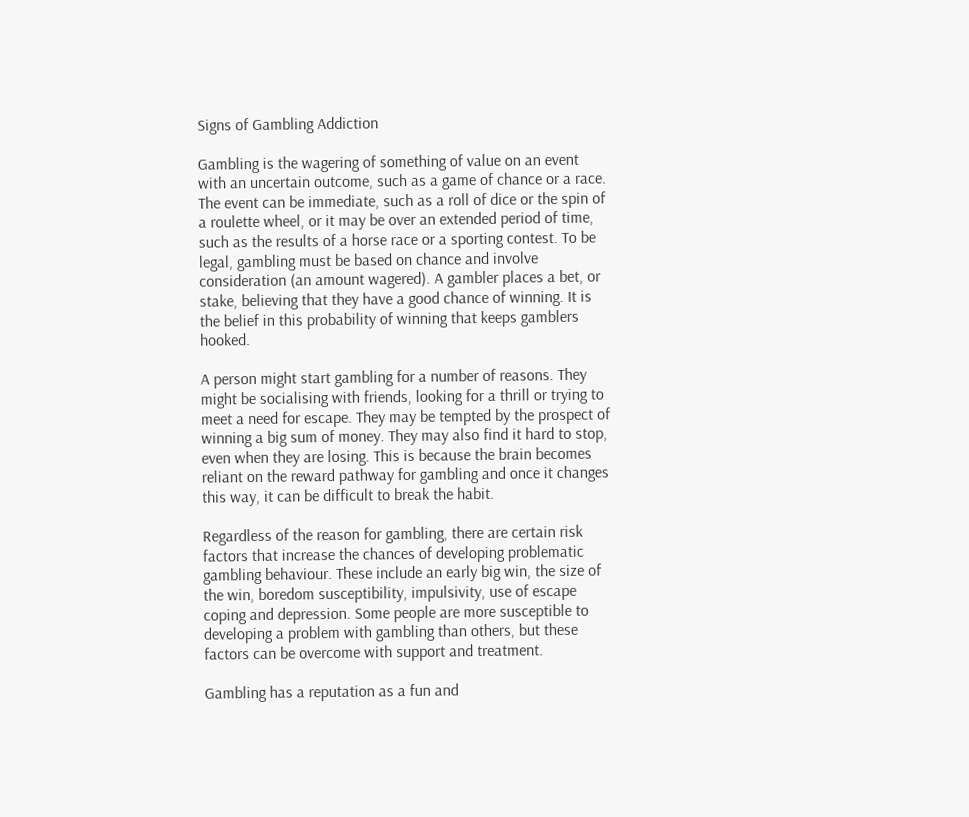Signs of Gambling Addiction

Gambling is the wagering of something of value on an event with an uncertain outcome, such as a game of chance or a race. The event can be immediate, such as a roll of dice or the spin of a roulette wheel, or it may be over an extended period of time, such as the results of a horse race or a sporting contest. To be legal, gambling must be based on chance and involve consideration (an amount wagered). A gambler places a bet, or stake, believing that they have a good chance of winning. It is the belief in this probability of winning that keeps gamblers hooked.

A person might start gambling for a number of reasons. They might be socialising with friends, looking for a thrill or trying to meet a need for escape. They may be tempted by the prospect of winning a big sum of money. They may also find it hard to stop, even when they are losing. This is because the brain becomes reliant on the reward pathway for gambling and once it changes this way, it can be difficult to break the habit.

Regardless of the reason for gambling, there are certain risk factors that increase the chances of developing problematic gambling behaviour. These include an early big win, the size of the win, boredom susceptibility, impulsivity, use of escape coping and depression. Some people are more susceptible to developing a problem with gambling than others, but these factors can be overcome with support and treatment.

Gambling has a reputation as a fun and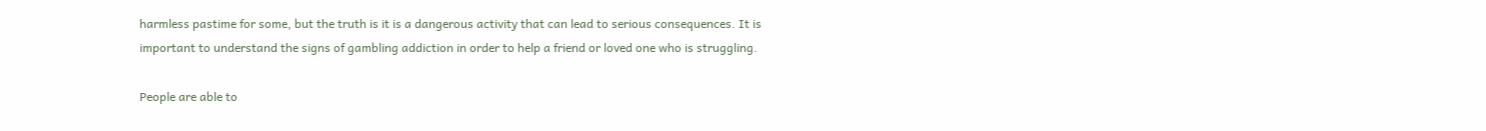harmless pastime for some, but the truth is it is a dangerous activity that can lead to serious consequences. It is important to understand the signs of gambling addiction in order to help a friend or loved one who is struggling.

People are able to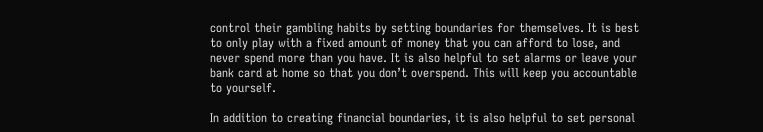control their gambling habits by setting boundaries for themselves. It is best to only play with a fixed amount of money that you can afford to lose, and never spend more than you have. It is also helpful to set alarms or leave your bank card at home so that you don’t overspend. This will keep you accountable to yourself.

In addition to creating financial boundaries, it is also helpful to set personal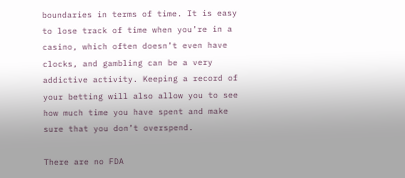boundaries in terms of time. It is easy to lose track of time when you’re in a casino, which often doesn’t even have clocks, and gambling can be a very addictive activity. Keeping a record of your betting will also allow you to see how much time you have spent and make sure that you don’t overspend.

There are no FDA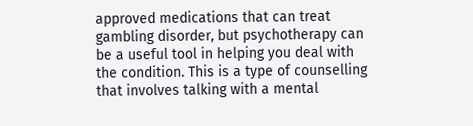approved medications that can treat gambling disorder, but psychotherapy can be a useful tool in helping you deal with the condition. This is a type of counselling that involves talking with a mental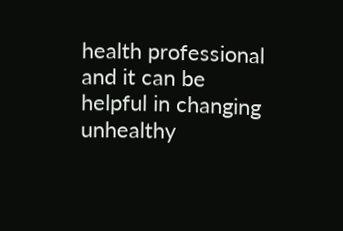health professional and it can be helpful in changing unhealthy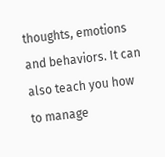thoughts, emotions and behaviors. It can also teach you how to manage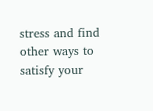stress and find other ways to satisfy your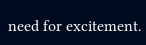need for excitement.